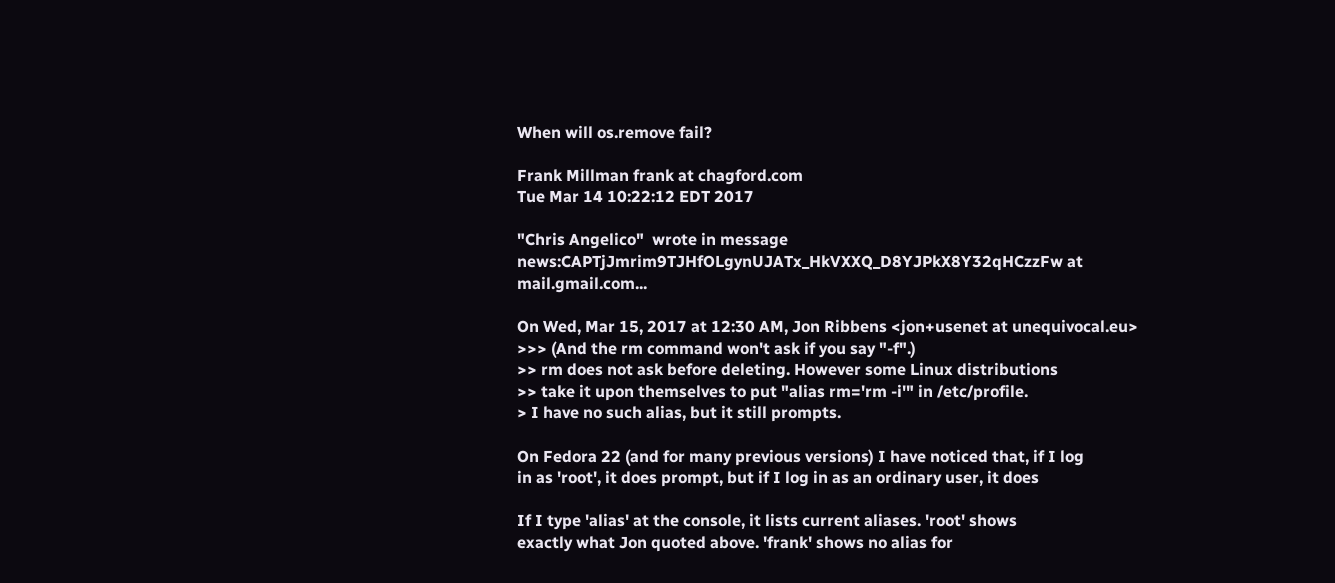When will os.remove fail?

Frank Millman frank at chagford.com
Tue Mar 14 10:22:12 EDT 2017

"Chris Angelico"  wrote in message
news:CAPTjJmrim9TJHfOLgynUJATx_HkVXXQ_D8YJPkX8Y32qHCzzFw at mail.gmail.com...

On Wed, Mar 15, 2017 at 12:30 AM, Jon Ribbens <jon+usenet at unequivocal.eu>
>>> (And the rm command won't ask if you say "-f".)
>> rm does not ask before deleting. However some Linux distributions
>> take it upon themselves to put "alias rm='rm -i'" in /etc/profile.
> I have no such alias, but it still prompts.

On Fedora 22 (and for many previous versions) I have noticed that, if I log
in as 'root', it does prompt, but if I log in as an ordinary user, it does

If I type 'alias' at the console, it lists current aliases. 'root' shows
exactly what Jon quoted above. 'frank' shows no alias for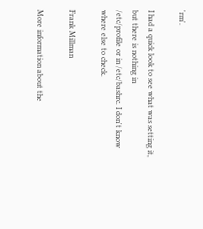'rm'.

I had a quick look to see what was setting it, but there is nothing in
/etc/profile or in /etc/bashrc. I don't know where else to check.

Frank Millman

More information about the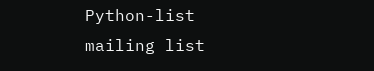Python-list mailing list